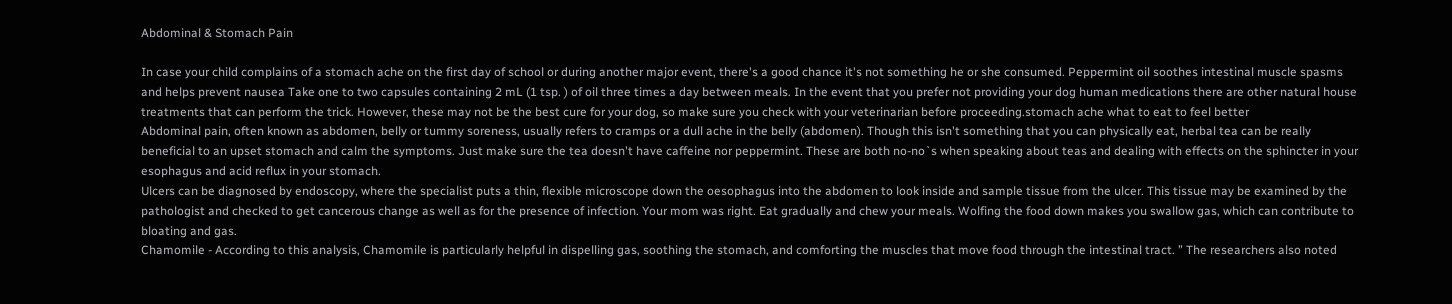Abdominal & Stomach Pain

In case your child complains of a stomach ache on the first day of school or during another major event, there's a good chance it's not something he or she consumed. Peppermint oil soothes intestinal muscle spasms and helps prevent nausea Take one to two capsules containing 2 mL (1 tsp. ) of oil three times a day between meals. In the event that you prefer not providing your dog human medications there are other natural house treatments that can perform the trick. However, these may not be the best cure for your dog, so make sure you check with your veterinarian before proceeding.stomach ache what to eat to feel better
Abdominal pain, often known as abdomen, belly or tummy soreness, usually refers to cramps or a dull ache in the belly (abdomen). Though this isn't something that you can physically eat, herbal tea can be really beneficial to an upset stomach and calm the symptoms. Just make sure the tea doesn't have caffeine nor peppermint. These are both no-no`s when speaking about teas and dealing with effects on the sphincter in your esophagus and acid reflux in your stomach.
Ulcers can be diagnosed by endoscopy, where the specialist puts a thin, flexible microscope down the oesophagus into the abdomen to look inside and sample tissue from the ulcer. This tissue may be examined by the pathologist and checked to get cancerous change as well as for the presence of infection. Your mom was right. Eat gradually and chew your meals. Wolfing the food down makes you swallow gas, which can contribute to bloating and gas.
Chamomile - According to this analysis, Chamomile is particularly helpful in dispelling gas, soothing the stomach, and comforting the muscles that move food through the intestinal tract. ” The researchers also noted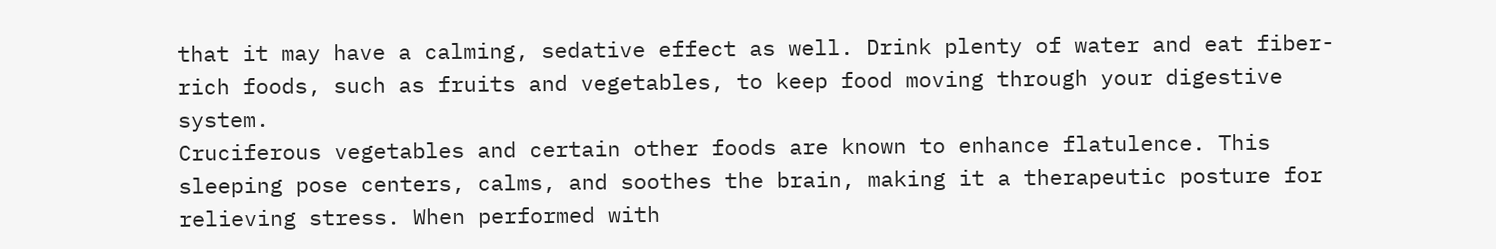that it may have a calming, sedative effect as well. Drink plenty of water and eat fiber-rich foods, such as fruits and vegetables, to keep food moving through your digestive system.
Cruciferous vegetables and certain other foods are known to enhance flatulence. This sleeping pose centers, calms, and soothes the brain, making it a therapeutic posture for relieving stress. When performed with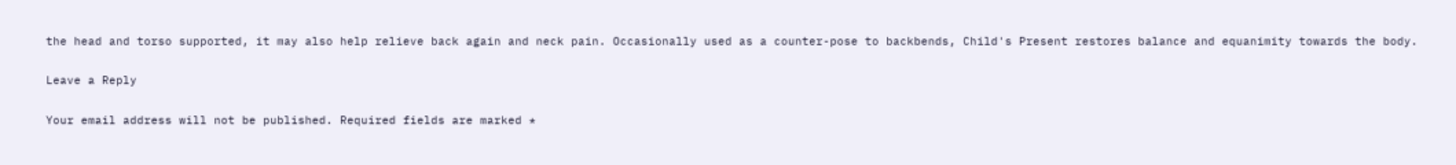the head and torso supported, it may also help relieve back again and neck pain. Occasionally used as a counter-pose to backbends, Child's Present restores balance and equanimity towards the body.

Leave a Reply

Your email address will not be published. Required fields are marked *